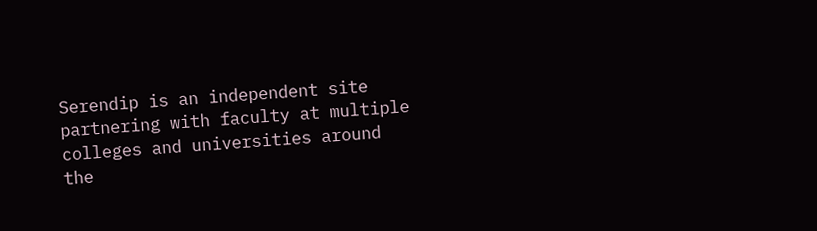Serendip is an independent site partnering with faculty at multiple colleges and universities around the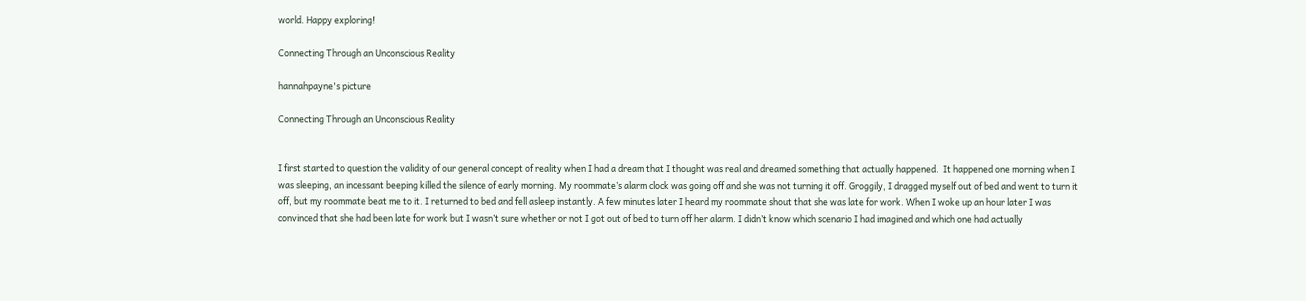world. Happy exploring!

Connecting Through an Unconscious Reality

hannahpayne's picture

Connecting Through an Unconscious Reality


I first started to question the validity of our general concept of reality when I had a dream that I thought was real and dreamed something that actually happened.  It happened one morning when I was sleeping, an incessant beeping killed the silence of early morning. My roommate’s alarm clock was going off and she was not turning it off. Groggily, I dragged myself out of bed and went to turn it off, but my roommate beat me to it. I returned to bed and fell asleep instantly. A few minutes later I heard my roommate shout that she was late for work. When I woke up an hour later I was convinced that she had been late for work but I wasn’t sure whether or not I got out of bed to turn off her alarm. I didn’t know which scenario I had imagined and which one had actually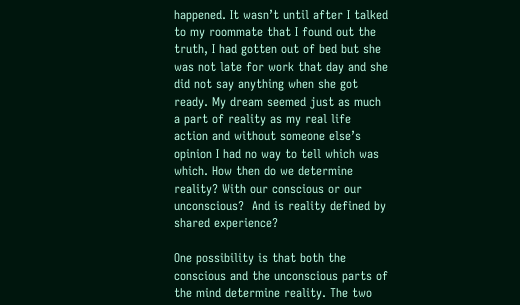happened. It wasn’t until after I talked to my roommate that I found out the truth, I had gotten out of bed but she was not late for work that day and she did not say anything when she got ready. My dream seemed just as much a part of reality as my real life action and without someone else’s opinion I had no way to tell which was which. How then do we determine reality? With our conscious or our unconscious?  And is reality defined by shared experience?

One possibility is that both the conscious and the unconscious parts of the mind determine reality. The two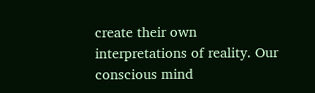create their own interpretations of reality. Our conscious mind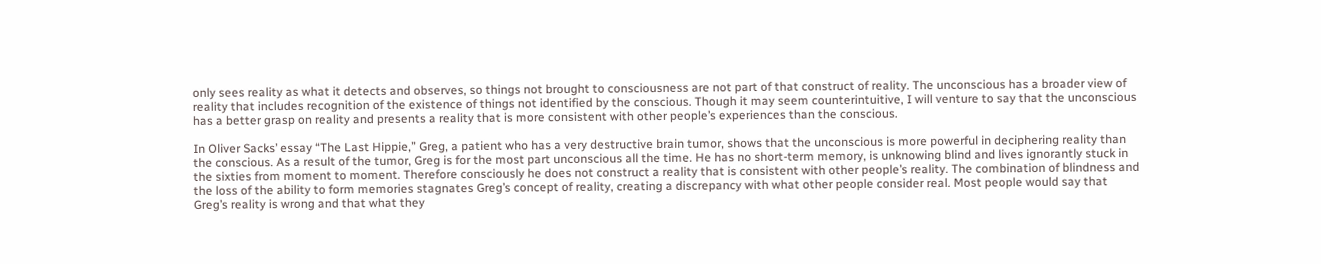only sees reality as what it detects and observes, so things not brought to consciousness are not part of that construct of reality. The unconscious has a broader view of reality that includes recognition of the existence of things not identified by the conscious. Though it may seem counterintuitive, I will venture to say that the unconscious has a better grasp on reality and presents a reality that is more consistent with other people’s experiences than the conscious.

In Oliver Sacks’ essay “The Last Hippie,” Greg, a patient who has a very destructive brain tumor, shows that the unconscious is more powerful in deciphering reality than the conscious. As a result of the tumor, Greg is for the most part unconscious all the time. He has no short-term memory, is unknowing blind and lives ignorantly stuck in the sixties from moment to moment. Therefore consciously he does not construct a reality that is consistent with other people’s reality. The combination of blindness and the loss of the ability to form memories stagnates Greg’s concept of reality, creating a discrepancy with what other people consider real. Most people would say that Greg’s reality is wrong and that what they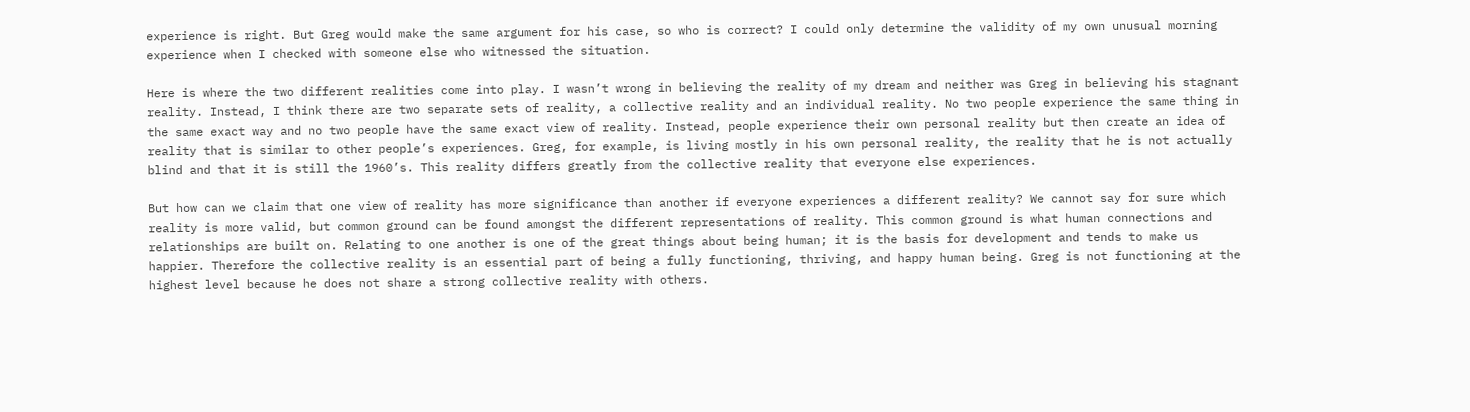experience is right. But Greg would make the same argument for his case, so who is correct? I could only determine the validity of my own unusual morning experience when I checked with someone else who witnessed the situation.

Here is where the two different realities come into play. I wasn’t wrong in believing the reality of my dream and neither was Greg in believing his stagnant reality. Instead, I think there are two separate sets of reality, a collective reality and an individual reality. No two people experience the same thing in the same exact way and no two people have the same exact view of reality. Instead, people experience their own personal reality but then create an idea of reality that is similar to other people’s experiences. Greg, for example, is living mostly in his own personal reality, the reality that he is not actually blind and that it is still the 1960’s. This reality differs greatly from the collective reality that everyone else experiences.

But how can we claim that one view of reality has more significance than another if everyone experiences a different reality? We cannot say for sure which reality is more valid, but common ground can be found amongst the different representations of reality. This common ground is what human connections and relationships are built on. Relating to one another is one of the great things about being human; it is the basis for development and tends to make us happier. Therefore the collective reality is an essential part of being a fully functioning, thriving, and happy human being. Greg is not functioning at the highest level because he does not share a strong collective reality with others.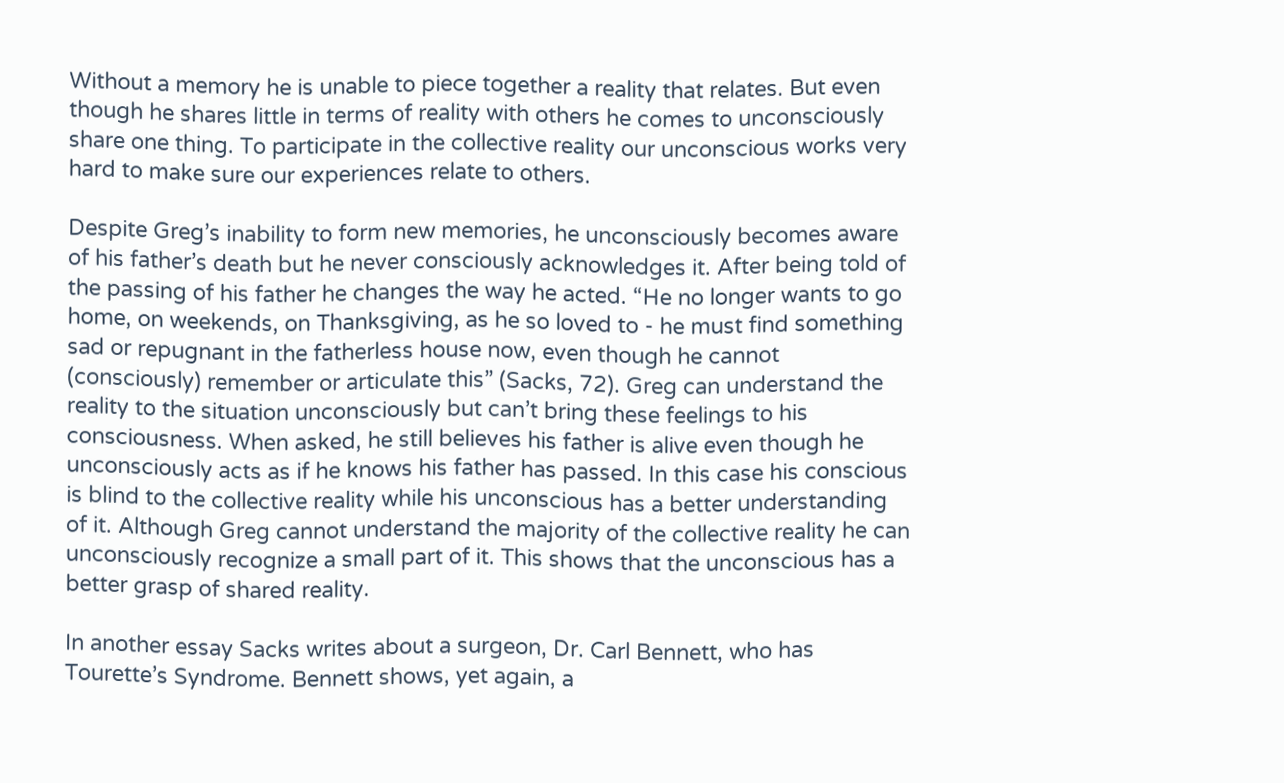Without a memory he is unable to piece together a reality that relates. But even though he shares little in terms of reality with others he comes to unconsciously share one thing. To participate in the collective reality our unconscious works very hard to make sure our experiences relate to others.

Despite Greg’s inability to form new memories, he unconsciously becomes aware of his father’s death but he never consciously acknowledges it. After being told of the passing of his father he changes the way he acted. “He no longer wants to go home, on weekends, on Thanksgiving, as he so loved to - he must find something sad or repugnant in the fatherless house now, even though he cannot (consciously) remember or articulate this” (Sacks, 72). Greg can understand the reality to the situation unconsciously but can’t bring these feelings to his consciousness. When asked, he still believes his father is alive even though he unconsciously acts as if he knows his father has passed. In this case his conscious is blind to the collective reality while his unconscious has a better understanding of it. Although Greg cannot understand the majority of the collective reality he can unconsciously recognize a small part of it. This shows that the unconscious has a better grasp of shared reality.

In another essay Sacks writes about a surgeon, Dr. Carl Bennett, who has Tourette’s Syndrome. Bennett shows, yet again, a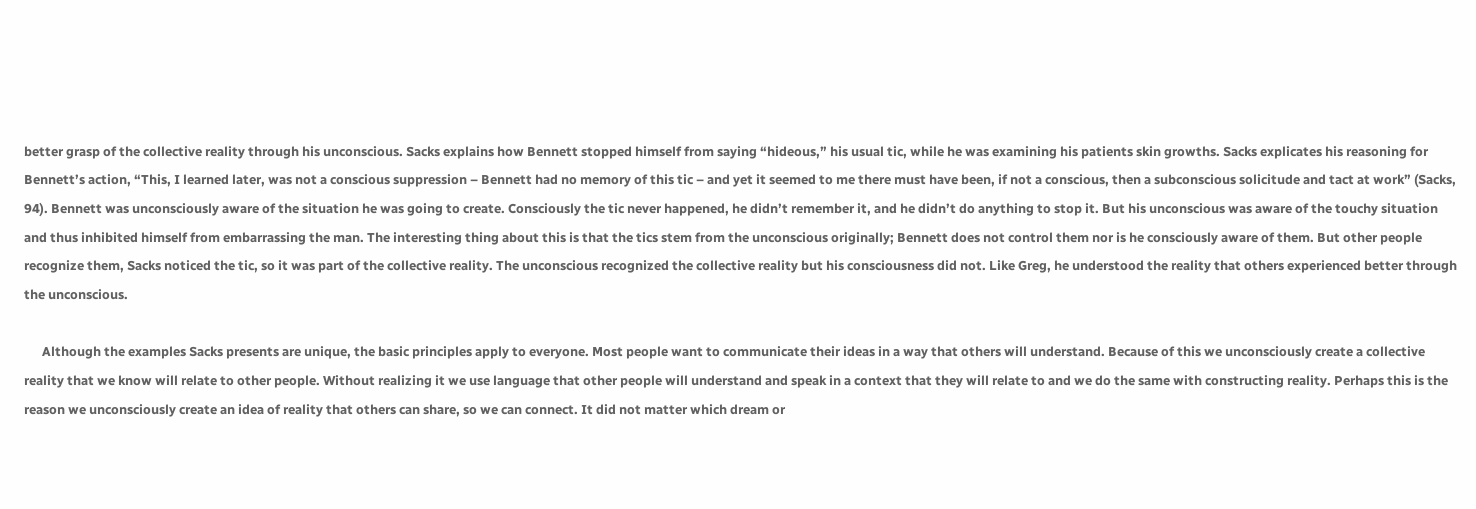better grasp of the collective reality through his unconscious. Sacks explains how Bennett stopped himself from saying “hideous,” his usual tic, while he was examining his patients skin growths. Sacks explicates his reasoning for Bennett’s action, “This, I learned later, was not a conscious suppression – Bennett had no memory of this tic – and yet it seemed to me there must have been, if not a conscious, then a subconscious solicitude and tact at work” (Sacks, 94). Bennett was unconsciously aware of the situation he was going to create. Consciously the tic never happened, he didn’t remember it, and he didn’t do anything to stop it. But his unconscious was aware of the touchy situation and thus inhibited himself from embarrassing the man. The interesting thing about this is that the tics stem from the unconscious originally; Bennett does not control them nor is he consciously aware of them. But other people recognize them, Sacks noticed the tic, so it was part of the collective reality. The unconscious recognized the collective reality but his consciousness did not. Like Greg, he understood the reality that others experienced better through the unconscious.

      Although the examples Sacks presents are unique, the basic principles apply to everyone. Most people want to communicate their ideas in a way that others will understand. Because of this we unconsciously create a collective reality that we know will relate to other people. Without realizing it we use language that other people will understand and speak in a context that they will relate to and we do the same with constructing reality. Perhaps this is the reason we unconsciously create an idea of reality that others can share, so we can connect. It did not matter which dream or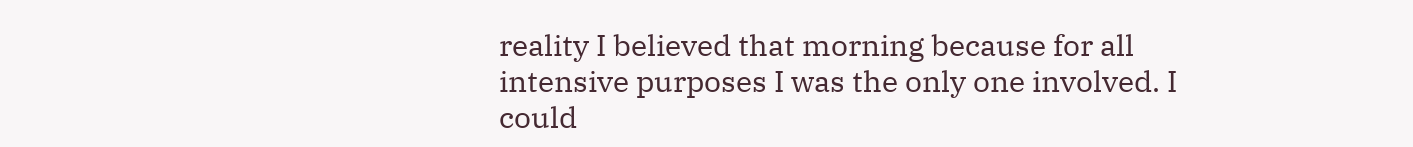reality I believed that morning because for all intensive purposes I was the only one involved. I could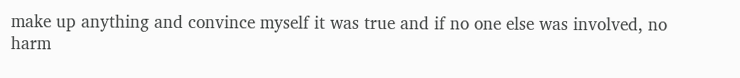make up anything and convince myself it was true and if no one else was involved, no harm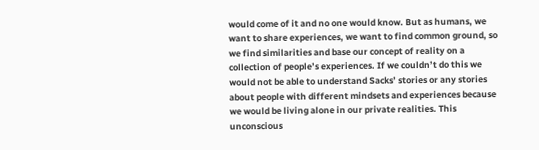would come of it and no one would know. But as humans, we want to share experiences, we want to find common ground, so we find similarities and base our concept of reality on a collection of people’s experiences. If we couldn’t do this we would not be able to understand Sacks’ stories or any stories about people with different mindsets and experiences because we would be living alone in our private realities. This unconscious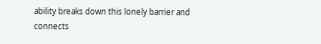ability breaks down this lonely barrier and connects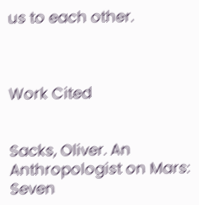us to each other.



Work Cited


Sacks, Oliver. An Anthropologist on Mars: Seven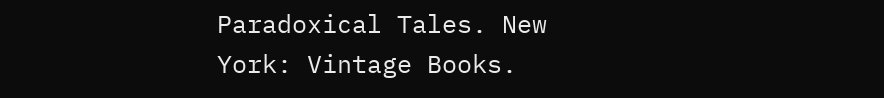Paradoxical Tales. New York: Vintage Books.